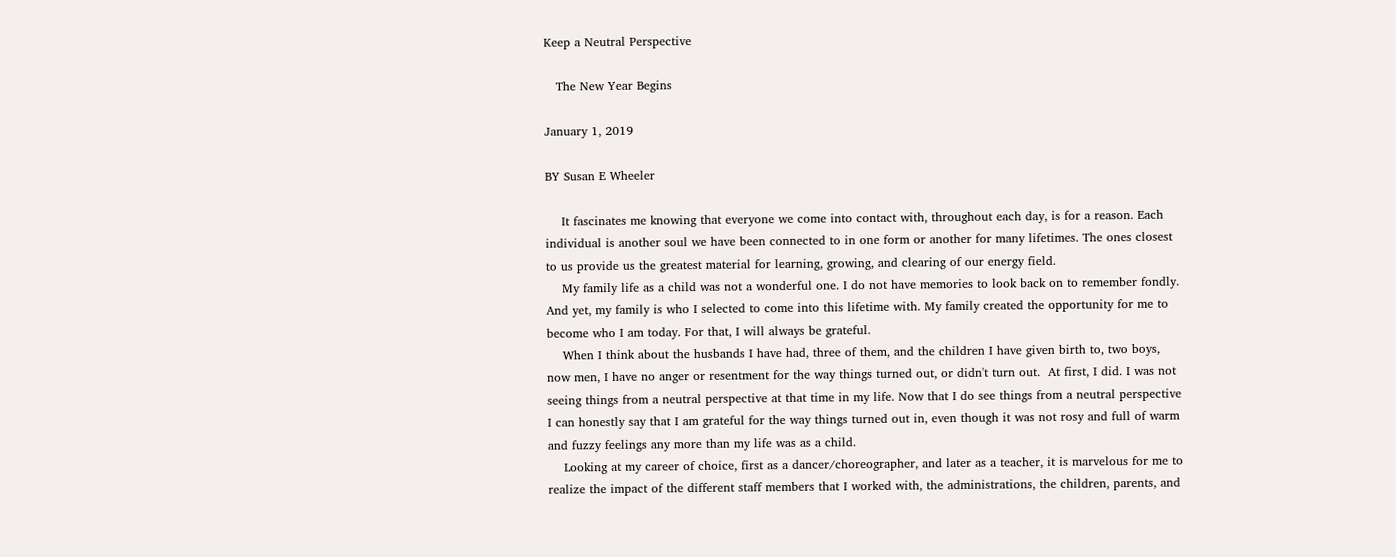Keep a Neutral Perspective

   The New Year Begins

January 1, 2019

BY Susan E Wheeler

    It fascinates me knowing that everyone we come into contact with, throughout each day, is for a reason. Each individual is another soul we have been connected to in one form or another for many lifetimes. The ones closest to us provide us the greatest material for learning, growing, and clearing of our energy field.
    My family life as a child was not a wonderful one. I do not have memories to look back on to remember fondly. And yet, my family is who I selected to come into this lifetime with. My family created the opportunity for me to become who I am today. For that, I will always be grateful.
    When I think about the husbands I have had, three of them, and the children I have given birth to, two boys, now men, I have no anger or resentment for the way things turned out, or didn't turn out.  At first, I did. I was not seeing things from a neutral perspective at that time in my life. Now that I do see things from a neutral perspective I can honestly say that I am grateful for the way things turned out in, even though it was not rosy and full of warm and fuzzy feelings any more than my life was as a child.
    Looking at my career of choice, first as a dancer/choreographer, and later as a teacher, it is marvelous for me to realize the impact of the different staff members that I worked with, the administrations, the children, parents, and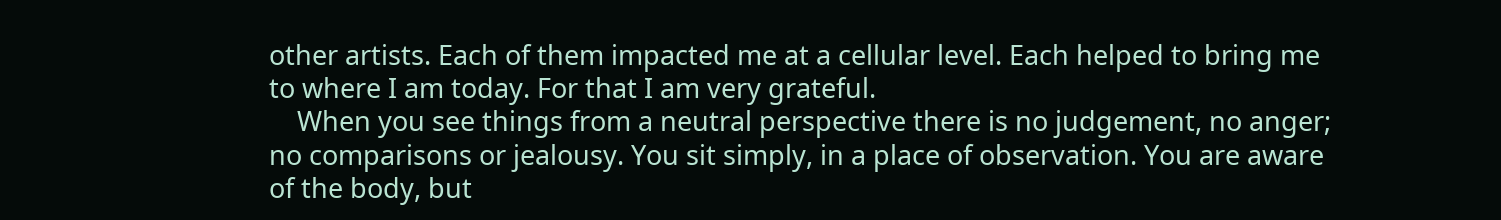other artists. Each of them impacted me at a cellular level. Each helped to bring me to where I am today. For that I am very grateful.
    When you see things from a neutral perspective there is no judgement, no anger; no comparisons or jealousy. You sit simply, in a place of observation. You are aware of the body, but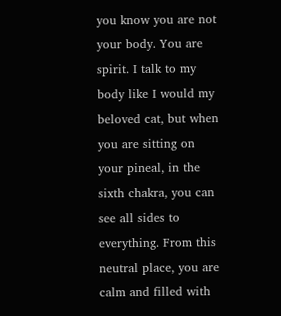you know you are not your body. You are spirit. I talk to my body like I would my beloved cat, but when you are sitting on your pineal, in the sixth chakra, you can see all sides to everything. From this neutral place, you are calm and filled with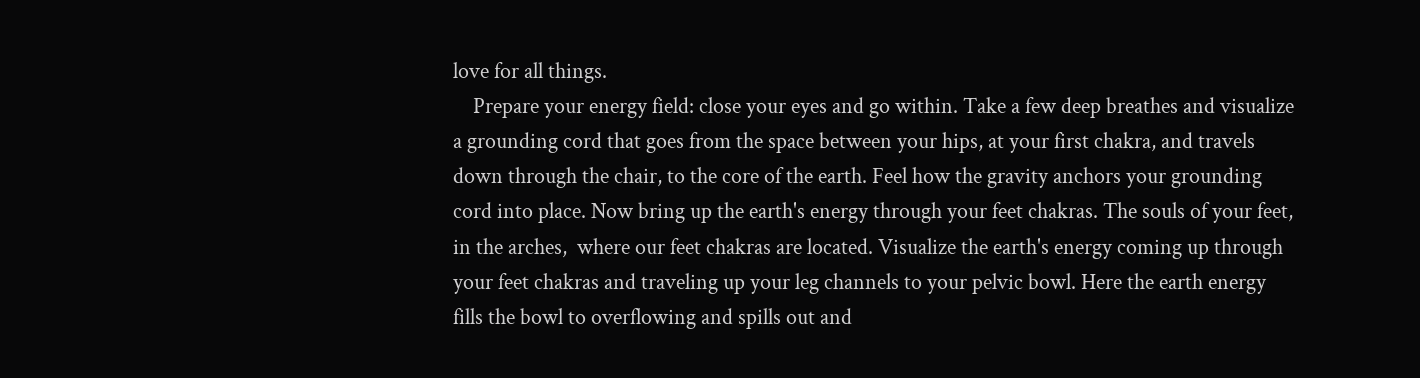love for all things.
    Prepare your energy field: close your eyes and go within. Take a few deep breathes and visualize a grounding cord that goes from the space between your hips, at your first chakra, and travels down through the chair, to the core of the earth. Feel how the gravity anchors your grounding cord into place. Now bring up the earth's energy through your feet chakras. The souls of your feet, in the arches,  where our feet chakras are located. Visualize the earth's energy coming up through your feet chakras and traveling up your leg channels to your pelvic bowl. Here the earth energy fills the bowl to overflowing and spills out and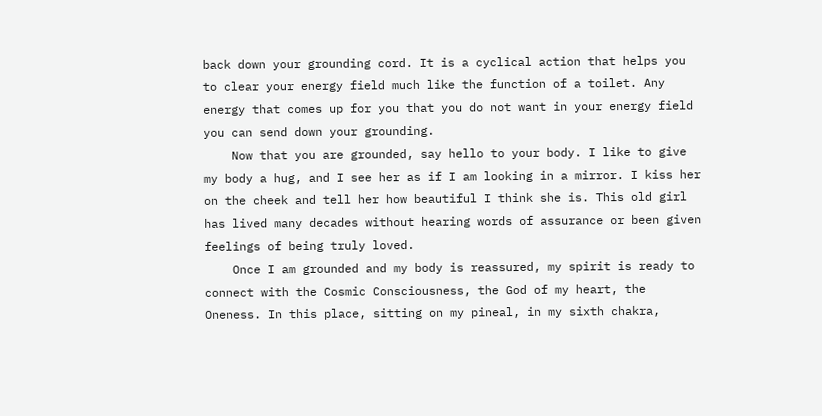back down your grounding cord. It is a cyclical action that helps you to clear your energy field much like the function of a toilet. Any energy that comes up for you that you do not want in your energy field you can send down your grounding.
    Now that you are grounded, say hello to your body. I like to give my body a hug, and I see her as if I am looking in a mirror. I kiss her on the cheek and tell her how beautiful I think she is. This old girl has lived many decades without hearing words of assurance or been given feelings of being truly loved.
    Once I am grounded and my body is reassured, my spirit is ready to connect with the Cosmic Consciousness, the God of my heart, the Oneness. In this place, sitting on my pineal, in my sixth chakra,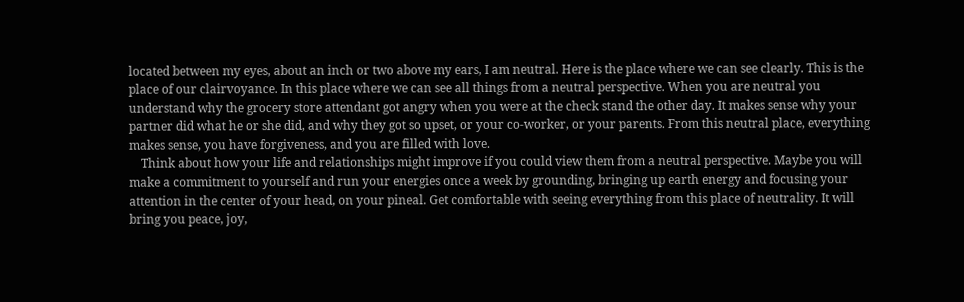located between my eyes, about an inch or two above my ears, I am neutral. Here is the place where we can see clearly. This is the place of our clairvoyance. In this place where we can see all things from a neutral perspective. When you are neutral you understand why the grocery store attendant got angry when you were at the check stand the other day. It makes sense why your partner did what he or she did, and why they got so upset, or your co-worker, or your parents. From this neutral place, everything makes sense, you have forgiveness, and you are filled with love.
    Think about how your life and relationships might improve if you could view them from a neutral perspective. Maybe you will make a commitment to yourself and run your energies once a week by grounding, bringing up earth energy and focusing your attention in the center of your head, on your pineal. Get comfortable with seeing everything from this place of neutrality. It will bring you peace, joy,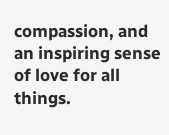compassion, and an inspiring sense of love for all things.